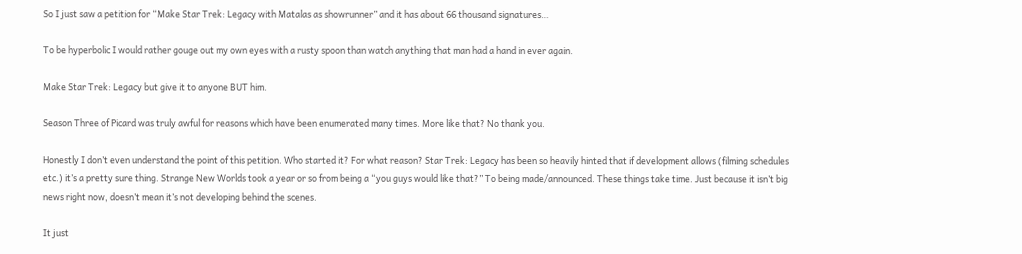So I just saw a petition for “Make Star Trek: Legacy with Matalas as showrunner” and it has about 66 thousand signatures…

To be hyperbolic I would rather gouge out my own eyes with a rusty spoon than watch anything that man had a hand in ever again.

Make Star Trek: Legacy but give it to anyone BUT him.

Season Three of Picard was truly awful for reasons which have been enumerated many times. More like that? No thank you.

Honestly I don’t even understand the point of this petition. Who started it? For what reason? Star Trek: Legacy has been so heavily hinted that if development allows (filming schedules etc.) it’s a pretty sure thing. Strange New Worlds took a year or so from being a “you guys would like that?” To being made/announced. These things take time. Just because it isn’t big news right now, doesn’t mean it’s not developing behind the scenes.

It just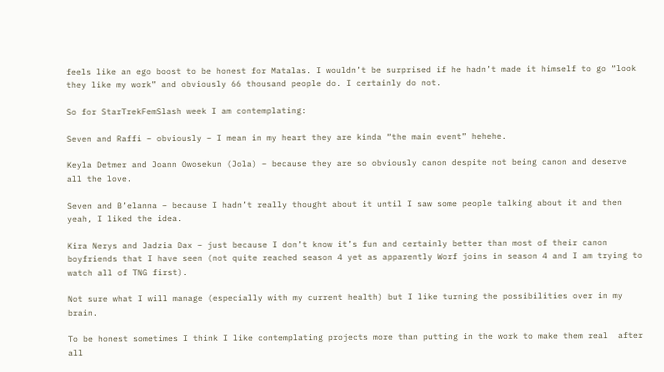feels like an ego boost to be honest for Matalas. I wouldn’t be surprised if he hadn’t made it himself to go “look they like my work” and obviously 66 thousand people do. I certainly do not.

So for StarTrekFemSlash week I am contemplating:

Seven and Raffi – obviously – I mean in my heart they are kinda “the main event” hehehe.

Keyla Detmer and Joann Owosekun (Jola) – because they are so obviously canon despite not being canon and deserve all the love.

Seven and B’elanna – because I hadn’t really thought about it until I saw some people talking about it and then yeah, I liked the idea.

Kira Nerys and Jadzia Dax – just because I don’t know it’s fun and certainly better than most of their canon boyfriends that I have seen (not quite reached season 4 yet as apparently Worf joins in season 4 and I am trying to watch all of TNG first).

Not sure what I will manage (especially with my current health) but I like turning the possibilities over in my brain.

To be honest sometimes I think I like contemplating projects more than putting in the work to make them real  after all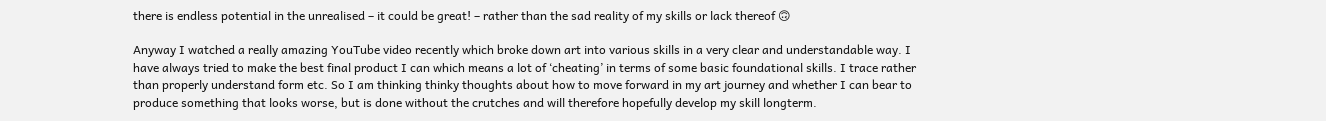there is endless potential in the unrealised – it could be great! – rather than the sad reality of my skills or lack thereof 🙃

Anyway I watched a really amazing YouTube video recently which broke down art into various skills in a very clear and understandable way. I have always tried to make the best final product I can which means a lot of ‘cheating’ in terms of some basic foundational skills. I trace rather than properly understand form etc. So I am thinking thinky thoughts about how to move forward in my art journey and whether I can bear to produce something that looks worse, but is done without the crutches and will therefore hopefully develop my skill longterm.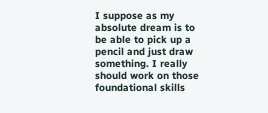I suppose as my absolute dream is to be able to pick up a pencil and just draw something. I really should work on those foundational skills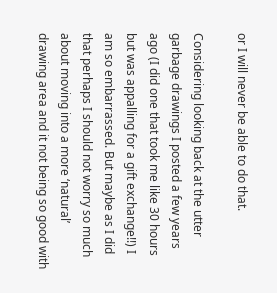or I will never be able to do that.

Considering looking back at the utter garbage drawings I posted a few years ago (I did one that took me like 30 hours but was appalling for a gift exchange!!) I am so embarrassed. But maybe as I did that perhaps I should not worry so much about moving into a more ‘natural’ drawing area and it not being so good with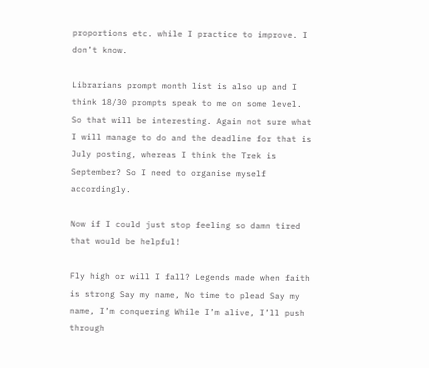proportions etc. while I practice to improve. I don’t know.

Librarians prompt month list is also up and I think 18/30 prompts speak to me on some level. So that will be interesting. Again not sure what I will manage to do and the deadline for that is July posting, whereas I think the Trek is September? So I need to organise myself accordingly.

Now if I could just stop feeling so damn tired that would be helpful!

Fly high or will I fall? Legends made when faith is strong Say my name, No time to plead Say my name, I’m conquering While I’m alive, I’ll push through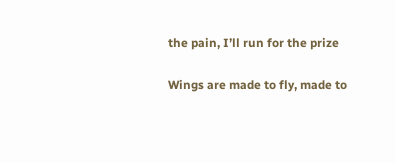the pain, I’ll run for the prize

Wings are made to fly, made to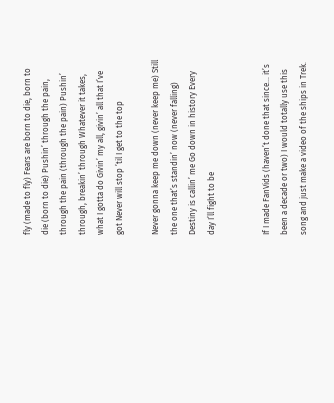fly (made to fly) Fears are born to die, born to die (born to die) Pushin’ through the pain, through the pain (through the pain) Pushin’ through, breakin’ through Whatever it takes, what I gotta do Givin’ my all, givin’ all that I’ve got Never will stop ’til I get to the top

Never gonna keep me down (never keep me) Still the one that’s standin’ now (never falling) Destiny is callin’ me Go down in history Every day I’ll fight to be


If I made FanVids (haven’t done that since… it’s been a decade or two) I would totally use this song and just make a video of the ships in Trek.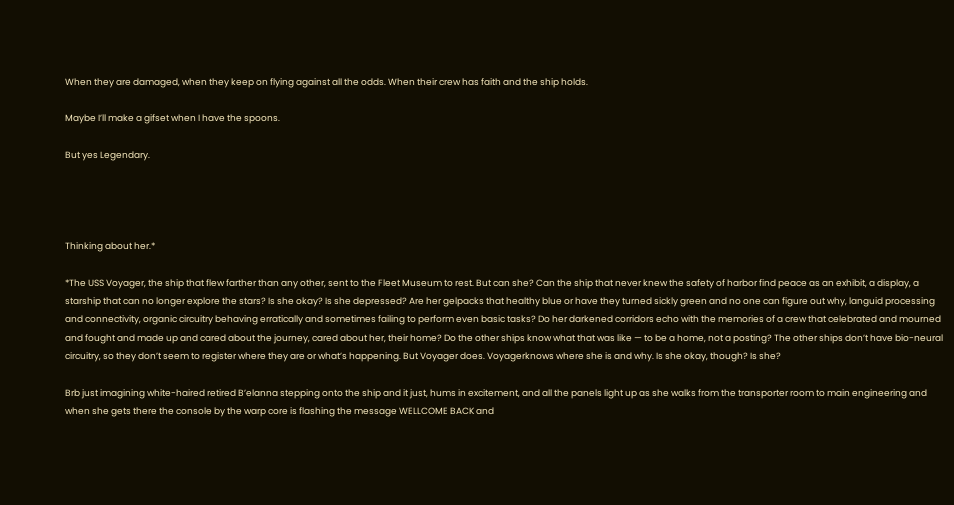When they are damaged, when they keep on flying against all the odds. When their crew has faith and the ship holds.

Maybe I’ll make a gifset when I have the spoons.

But yes Legendary.




Thinking about her.*

*The USS Voyager, the ship that flew farther than any other, sent to the Fleet Museum to rest. But can she? Can the ship that never knew the safety of harbor find peace as an exhibit, a display, a starship that can no longer explore the stars? Is she okay? Is she depressed? Are her gelpacks that healthy blue or have they turned sickly green and no one can figure out why, languid processing and connectivity, organic circuitry behaving erratically and sometimes failing to perform even basic tasks? Do her darkened corridors echo with the memories of a crew that celebrated and mourned and fought and made up and cared about the journey, cared about her, their home? Do the other ships know what that was like — to be a home, not a posting? The other ships don’t have bio-neural circuitry, so they don’t seem to register where they are or what’s happening. But Voyager does. Voyagerknows where she is and why. Is she okay, though? Is she?

Brb just imagining white-haired retired B’elanna stepping onto the ship and it just, hums in excitement, and all the panels light up as she walks from the transporter room to main engineering and when she gets there the console by the warp core is flashing the message WELLCOME BACK and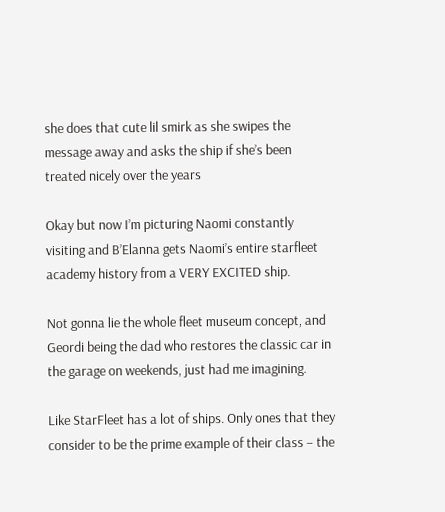she does that cute lil smirk as she swipes the message away and asks the ship if she’s been treated nicely over the years

Okay but now I’m picturing Naomi constantly visiting and B’Elanna gets Naomi’s entire starfleet academy history from a VERY EXCITED ship.

Not gonna lie the whole fleet museum concept, and Geordi being the dad who restores the classic car in the garage on weekends, just had me imagining.

Like StarFleet has a lot of ships. Only ones that they consider to be the prime example of their class – the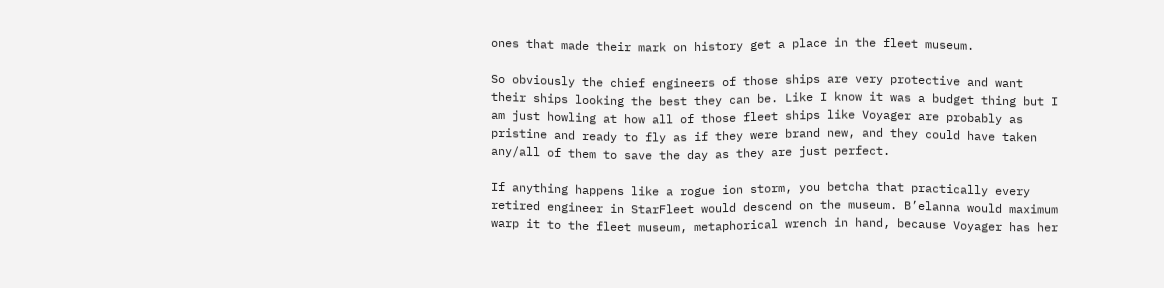ones that made their mark on history get a place in the fleet museum.

So obviously the chief engineers of those ships are very protective and want their ships looking the best they can be. Like I know it was a budget thing but I am just howling at how all of those fleet ships like Voyager are probably as pristine and ready to fly as if they were brand new, and they could have taken any/all of them to save the day as they are just perfect.

If anything happens like a rogue ion storm, you betcha that practically every retired engineer in StarFleet would descend on the museum. B’elanna would maximum warp it to the fleet museum, metaphorical wrench in hand, because Voyager has her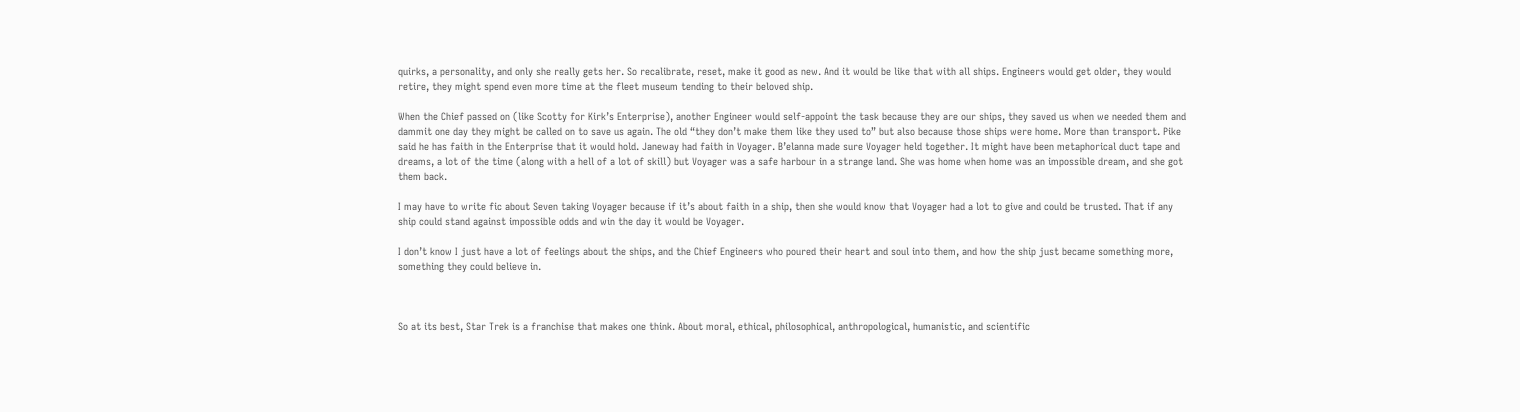quirks, a personality, and only she really gets her. So recalibrate, reset, make it good as new. And it would be like that with all ships. Engineers would get older, they would retire, they might spend even more time at the fleet museum tending to their beloved ship.

When the Chief passed on (like Scotty for Kirk’s Enterprise), another Engineer would self-appoint the task because they are our ships, they saved us when we needed them and dammit one day they might be called on to save us again. The old “they don’t make them like they used to” but also because those ships were home. More than transport. Pike said he has faith in the Enterprise that it would hold. Janeway had faith in Voyager. B’elanna made sure Voyager held together. It might have been metaphorical duct tape and dreams, a lot of the time (along with a hell of a lot of skill) but Voyager was a safe harbour in a strange land. She was home when home was an impossible dream, and she got them back.

I may have to write fic about Seven taking Voyager because if it’s about faith in a ship, then she would know that Voyager had a lot to give and could be trusted. That if any ship could stand against impossible odds and win the day it would be Voyager.

I don’t know I just have a lot of feelings about the ships, and the Chief Engineers who poured their heart and soul into them, and how the ship just became something more, something they could believe in.



So at its best, Star Trek is a franchise that makes one think. About moral, ethical, philosophical, anthropological, humanistic, and scientific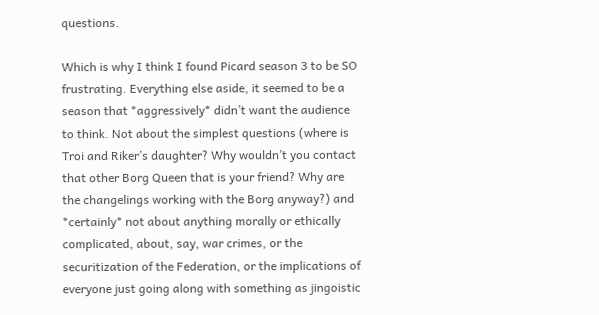questions.

Which is why I think I found Picard season 3 to be SO frustrating. Everything else aside, it seemed to be a season that *aggressively* didn’t want the audience to think. Not about the simplest questions (where is Troi and Riker’s daughter? Why wouldn’t you contact that other Borg Queen that is your friend? Why are the changelings working with the Borg anyway?) and *certainly* not about anything morally or ethically complicated, about, say, war crimes, or the securitization of the Federation, or the implications of everyone just going along with something as jingoistic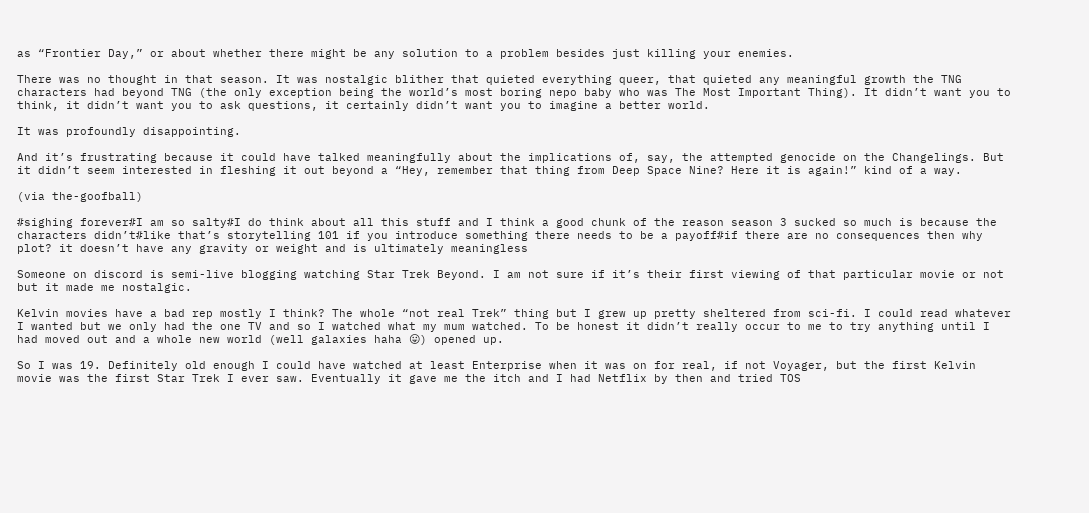as “Frontier Day,” or about whether there might be any solution to a problem besides just killing your enemies.

There was no thought in that season. It was nostalgic blither that quieted everything queer, that quieted any meaningful growth the TNG characters had beyond TNG (the only exception being the world’s most boring nepo baby who was The Most Important Thing). It didn’t want you to think, it didn’t want you to ask questions, it certainly didn’t want you to imagine a better world.

It was profoundly disappointing.

And it’s frustrating because it could have talked meaningfully about the implications of, say, the attempted genocide on the Changelings. But it didn’t seem interested in fleshing it out beyond a “Hey, remember that thing from Deep Space Nine? Here it is again!” kind of a way.

(via the-goofball)

#sighing forever#I am so salty#I do think about all this stuff and I think a good chunk of the reason season 3 sucked so much is because the characters didn’t#like that’s storytelling 101 if you introduce something there needs to be a payoff#if there are no consequences then why plot? it doesn’t have any gravity or weight and is ultimately meaningless

Someone on discord is semi-live blogging watching Star Trek Beyond. I am not sure if it’s their first viewing of that particular movie or not but it made me nostalgic.

Kelvin movies have a bad rep mostly I think? The whole “not real Trek” thing but I grew up pretty sheltered from sci-fi. I could read whatever I wanted but we only had the one TV and so I watched what my mum watched. To be honest it didn’t really occur to me to try anything until I had moved out and a whole new world (well galaxies haha 😛) opened up.

So I was 19. Definitely old enough I could have watched at least Enterprise when it was on for real, if not Voyager, but the first Kelvin movie was the first Star Trek I ever saw. Eventually it gave me the itch and I had Netflix by then and tried TOS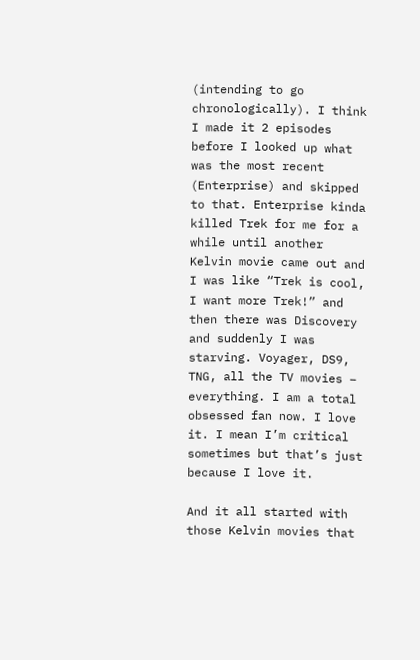(intending to go chronologically). I think I made it 2 episodes before I looked up what was the most recent (Enterprise) and skipped to that. Enterprise kinda killed Trek for me for a while until another Kelvin movie came out and I was like “Trek is cool, I want more Trek!” and then there was Discovery and suddenly I was starving. Voyager, DS9, TNG, all the TV movies – everything. I am a total obsessed fan now. I love it. I mean I’m critical sometimes but that’s just because I love it.

And it all started with those Kelvin movies that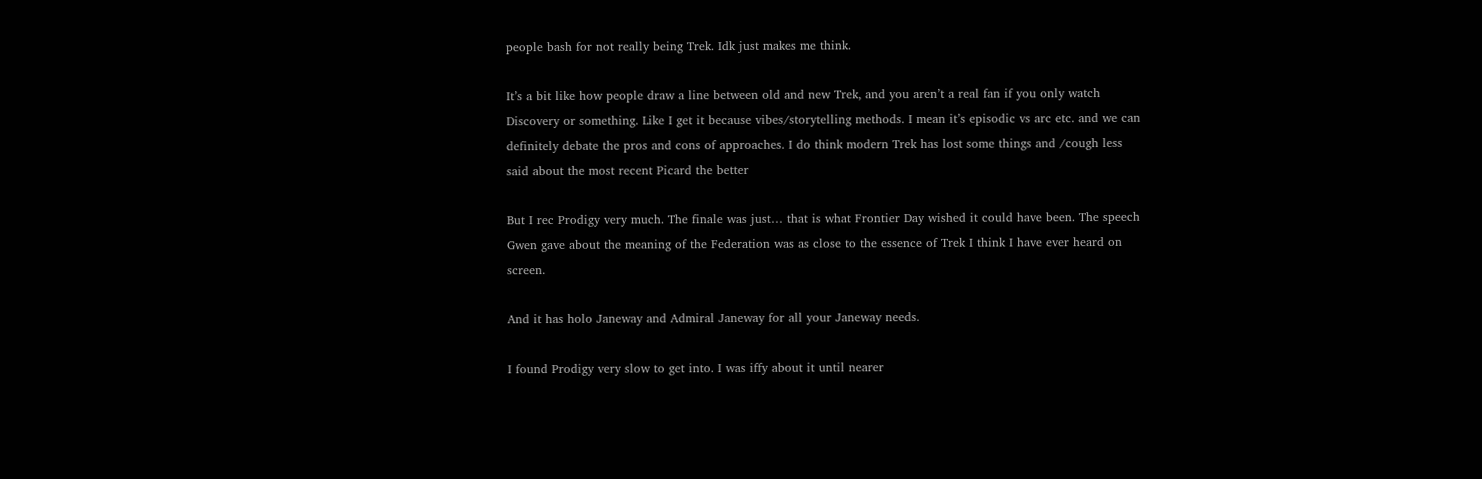people bash for not really being Trek. Idk just makes me think.

It’s a bit like how people draw a line between old and new Trek, and you aren’t a real fan if you only watch Discovery or something. Like I get it because vibes/storytelling methods. I mean it’s episodic vs arc etc. and we can definitely debate the pros and cons of approaches. I do think modern Trek has lost some things and /cough less said about the most recent Picard the better

But I rec Prodigy very much. The finale was just… that is what Frontier Day wished it could have been. The speech Gwen gave about the meaning of the Federation was as close to the essence of Trek I think I have ever heard on screen.

And it has holo Janeway and Admiral Janeway for all your Janeway needs.

I found Prodigy very slow to get into. I was iffy about it until nearer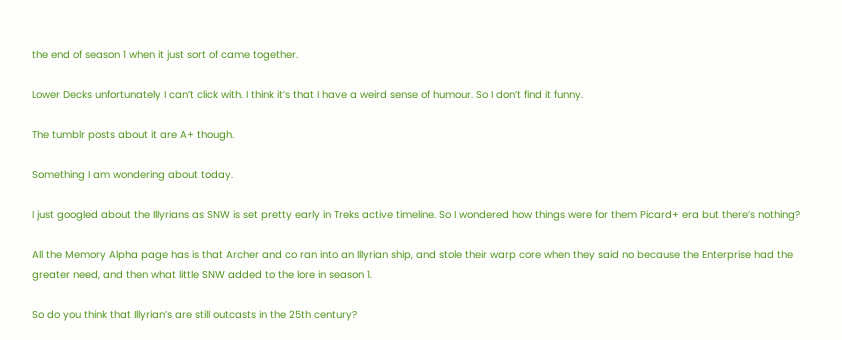the end of season 1 when it just sort of came together.

Lower Decks unfortunately I can’t click with. I think it’s that I have a weird sense of humour. So I don’t find it funny.

The tumblr posts about it are A+ though.

Something I am wondering about today.

I just googled about the Illyrians as SNW is set pretty early in Treks active timeline. So I wondered how things were for them Picard+ era but there’s nothing?

All the Memory Alpha page has is that Archer and co ran into an Illyrian ship, and stole their warp core when they said no because the Enterprise had the greater need, and then what little SNW added to the lore in season 1.

So do you think that Illyrian’s are still outcasts in the 25th century?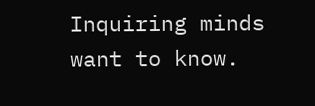Inquiring minds want to know.